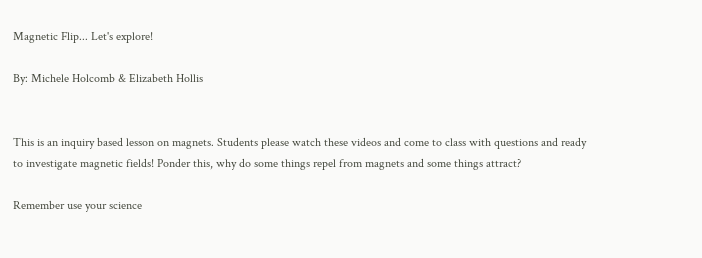Magnetic Flip... Let's explore!

By: Michele Holcomb & Elizabeth Hollis


This is an inquiry based lesson on magnets. Students please watch these videos and come to class with questions and ready to investigate magnetic fields! Ponder this, why do some things repel from magnets and some things attract?

Remember use your science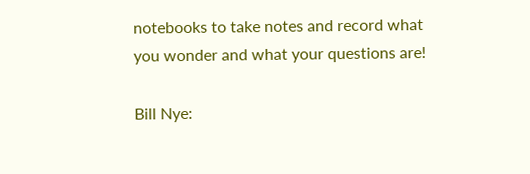notebooks to take notes and record what you wonder and what your questions are!

Bill Nye: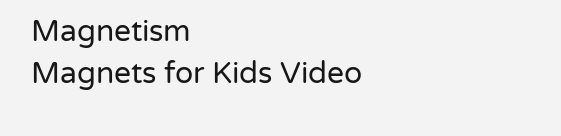Magnetism
Magnets for Kids Video